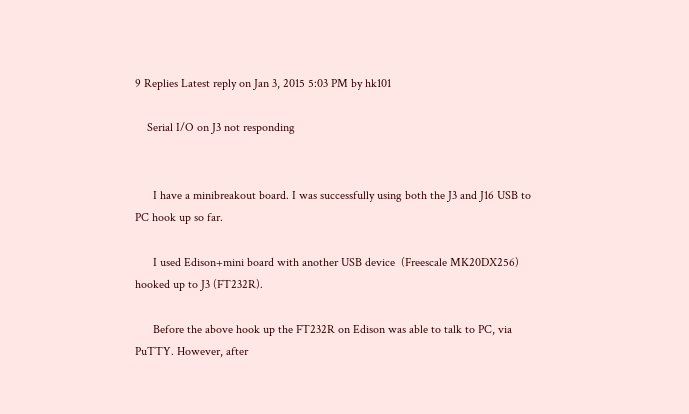9 Replies Latest reply on Jan 3, 2015 5:03 PM by hk101

    Serial I/O on J3 not responding


      I have a minibreakout board. I was successfully using both the J3 and J16 USB to PC hook up so far.

      I used Edison+mini board with another USB device  (Freescale MK20DX256) hooked up to J3 (FT232R).

      Before the above hook up the FT232R on Edison was able to talk to PC, via PuTTY. However, after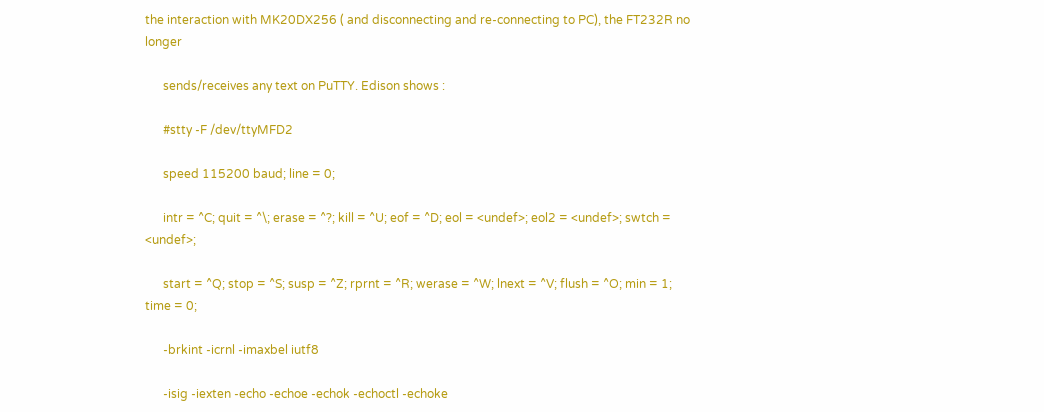the interaction with MK20DX256 ( and disconnecting and re-connecting to PC), the FT232R no longer

      sends/receives any text on PuTTY. Edison shows :

      #stty -F /dev/ttyMFD2

      speed 115200 baud; line = 0;

      intr = ^C; quit = ^\; erase = ^?; kill = ^U; eof = ^D; eol = <undef>; eol2 = <undef>; swtch = <undef>;

      start = ^Q; stop = ^S; susp = ^Z; rprnt = ^R; werase = ^W; lnext = ^V; flush = ^O; min = 1; time = 0;

      -brkint -icrnl -imaxbel iutf8

      -isig -iexten -echo -echoe -echok -echoctl -echoke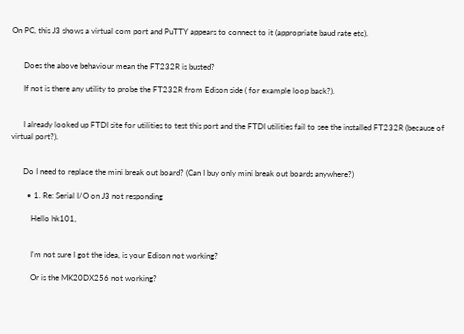On PC, this J3 shows a virtual com port and PuTTY appears to connect to it (appropriate baud rate etc).


      Does the above behaviour mean the FT232R is busted?

      If not is there any utility to probe the FT232R from Edison side ( for example loop back?).


      I already looked up FTDI site for utilities to test this port and the FTDI utilities fail to see the installed FT232R (because of virtual port?).


      Do I need to replace the mini break out board? (Can I buy only mini break out boards anywhere?)

        • 1. Re: Serial I/O on J3 not responding

          Hello hk101,


          I'm not sure I got the idea, is your Edison not working?

          Or is the MK20DX256 not working?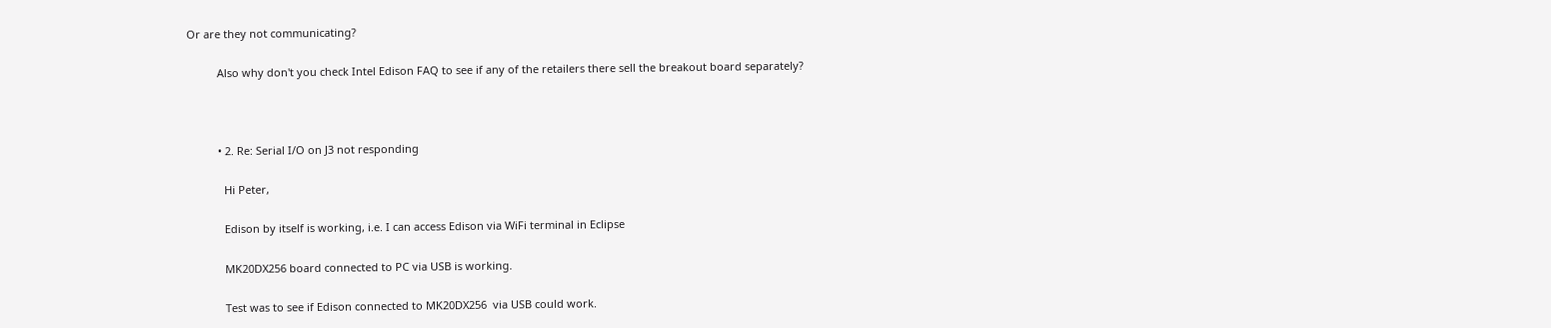Or are they not communicating?

          Also why don't you check Intel Edison FAQ to see if any of the retailers there sell the breakout board separately?



          • 2. Re: Serial I/O on J3 not responding

            Hi Peter,

            Edison by itself is working, i.e. I can access Edison via WiFi terminal in Eclipse

            MK20DX256 board connected to PC via USB is working.

            Test was to see if Edison connected to MK20DX256  via USB could work.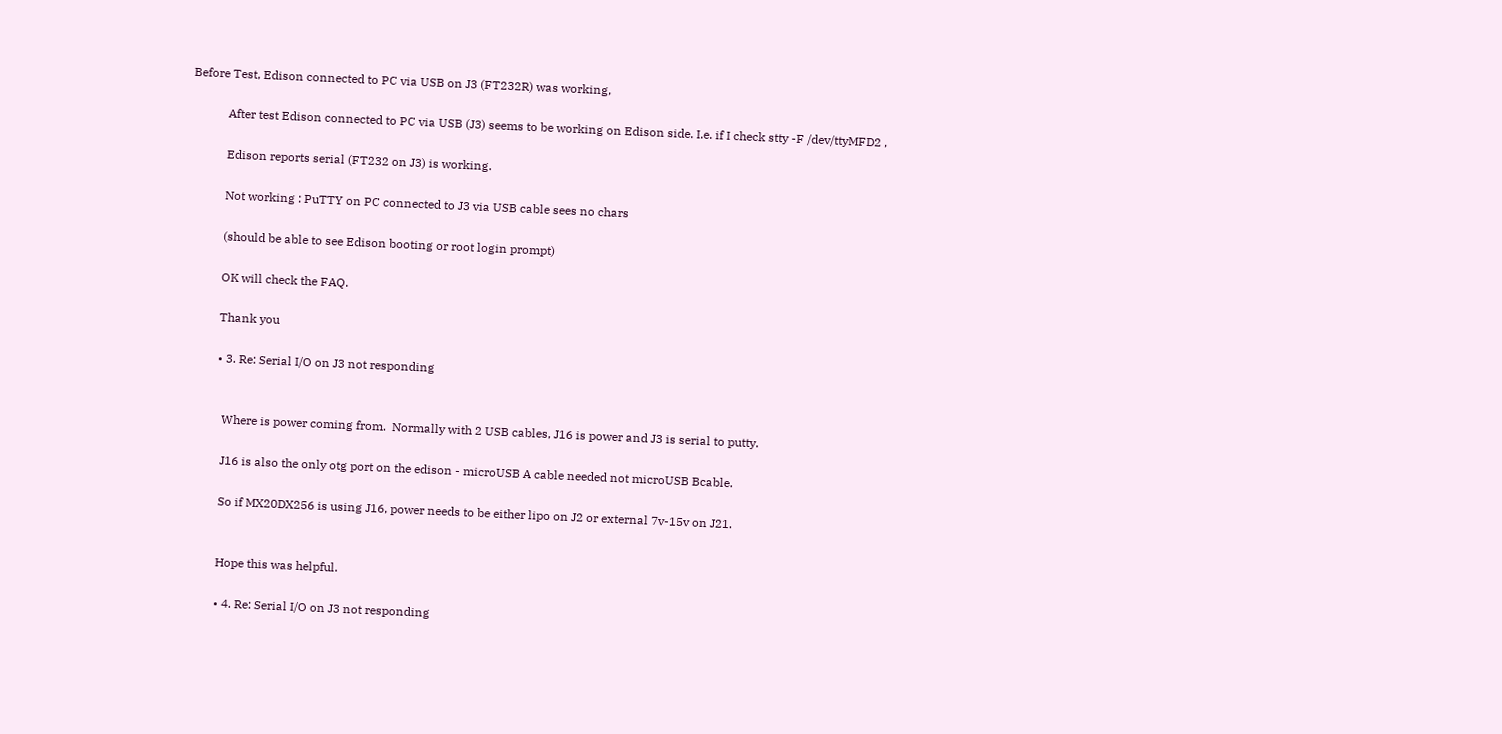Before Test, Edison connected to PC via USB on J3 (FT232R) was working,

            After test Edison connected to PC via USB (J3) seems to be working on Edison side. I.e. if I check stty -F /dev/ttyMFD2 ,

            Edison reports serial (FT232 on J3) is working.

            Not working : PuTTY on PC connected to J3 via USB cable sees no chars

            (should be able to see Edison booting or root login prompt)

            OK will check the FAQ.

            Thank you

            • 3. Re: Serial I/O on J3 not responding


              Where is power coming from.  Normally with 2 USB cables, J16 is power and J3 is serial to putty.

              J16 is also the only otg port on the edison - microUSB A cable needed not microUSB Bcable.

              So if MX20DX256 is using J16, power needs to be either lipo on J2 or external 7v-15v on J21.


              Hope this was helpful.

              • 4. Re: Serial I/O on J3 not responding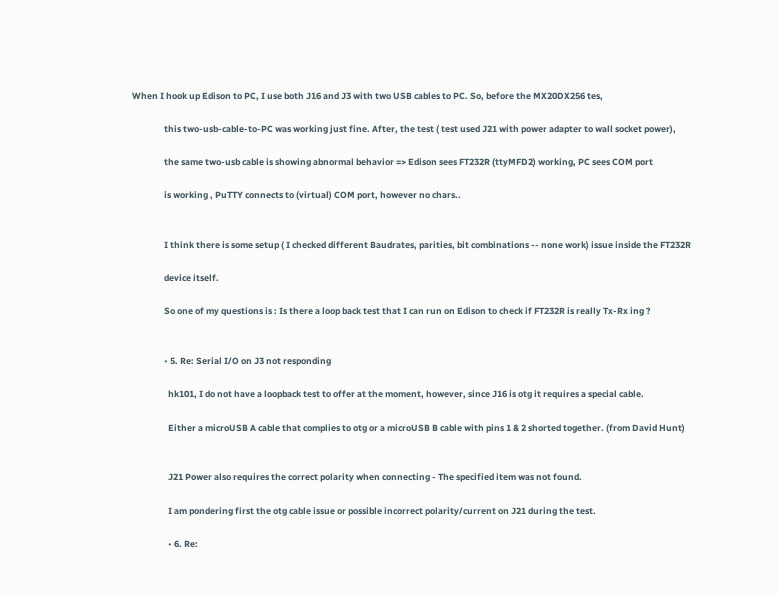When I hook up Edison to PC, I use both J16 and J3 with two USB cables to PC. So, before the MX20DX256 tes,

                this two-usb-cable-to-PC was working just fine. After, the test ( test used J21 with power adapter to wall socket power),

                the same two-usb cable is showing abnormal behavior => Edison sees FT232R (ttyMFD2) working, PC sees COM port

                is working , PuTTY connects to (virtual) COM port, however no chars..


                I think there is some setup ( I checked different Baudrates, parities, bit combinations -- none work) issue inside the FT232R

                device itself.

                So one of my questions is : Is there a loop back test that I can run on Edison to check if FT232R is really Tx-Rx ing ?


                • 5. Re: Serial I/O on J3 not responding

                  hk101, I do not have a loopback test to offer at the moment, however, since J16 is otg it requires a special cable.

                  Either a microUSB A cable that complies to otg or a microUSB B cable with pins 1 & 2 shorted together. (from David Hunt)


                  J21 Power also requires the correct polarity when connecting - The specified item was not found.

                  I am pondering first the otg cable issue or possible incorrect polarity/current on J21 during the test.

                  • 6. Re: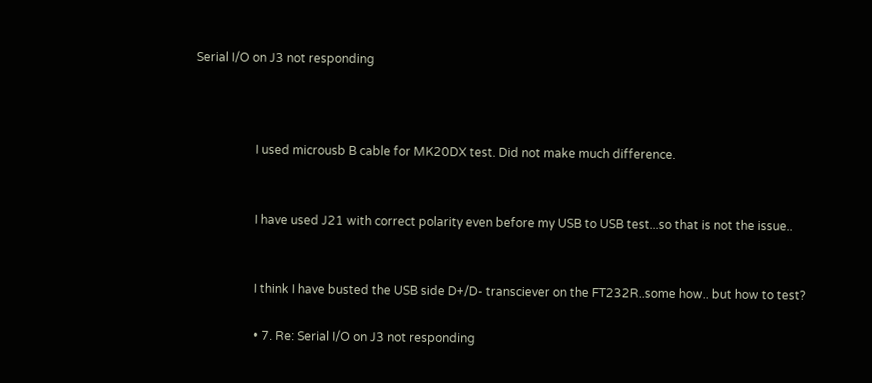Serial I/O on J3 not responding



                    I used microusb B cable for MK20DX test. Did not make much difference.


                    I have used J21 with correct polarity even before my USB to USB test...so that is not the issue..


                    I think I have busted the USB side D+/D- transciever on the FT232R..some how.. but how to test?

                    • 7. Re: Serial I/O on J3 not responding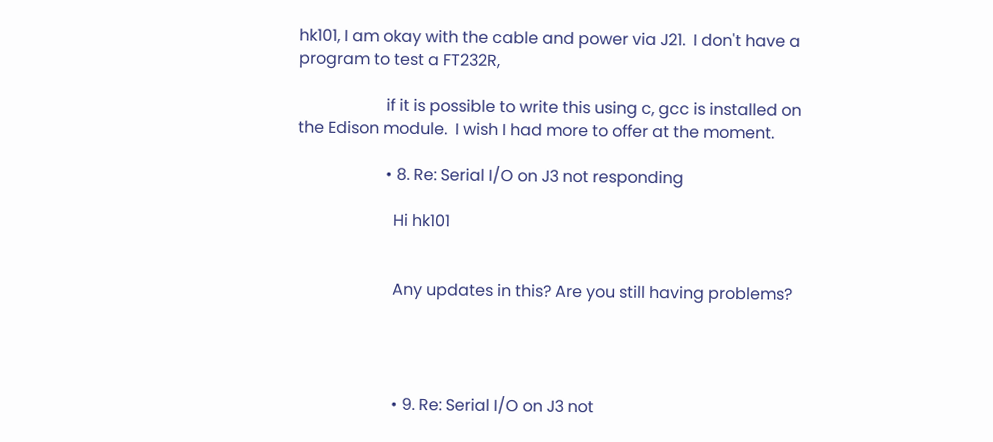hk101, I am okay with the cable and power via J21.  I don't have a program to test a FT232R,

                      if it is possible to write this using c, gcc is installed on the Edison module.  I wish I had more to offer at the moment.

                      • 8. Re: Serial I/O on J3 not responding

                        Hi hk101


                        Any updates in this? Are you still having problems?




                        • 9. Re: Serial I/O on J3 not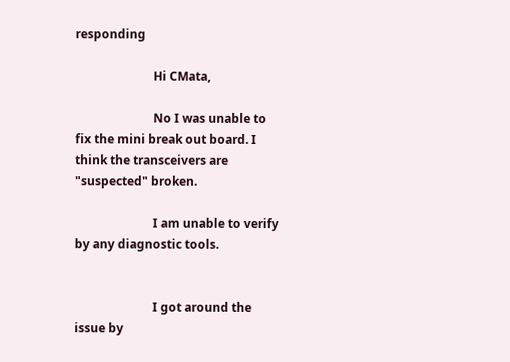responding

                          Hi CMata,

                          No I was unable to fix the mini break out board. I think the transceivers are "suspected" broken.

                          I am unable to verify by any diagnostic tools.


                          I got around the issue by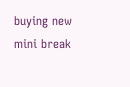buying new mini break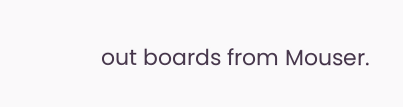out boards from Mouser.